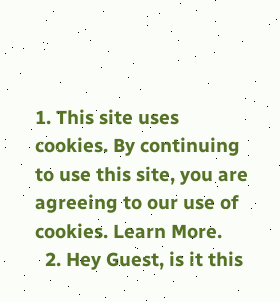1. This site uses cookies. By continuing to use this site, you are agreeing to our use of cookies. Learn More.
  2. Hey Guest, is it this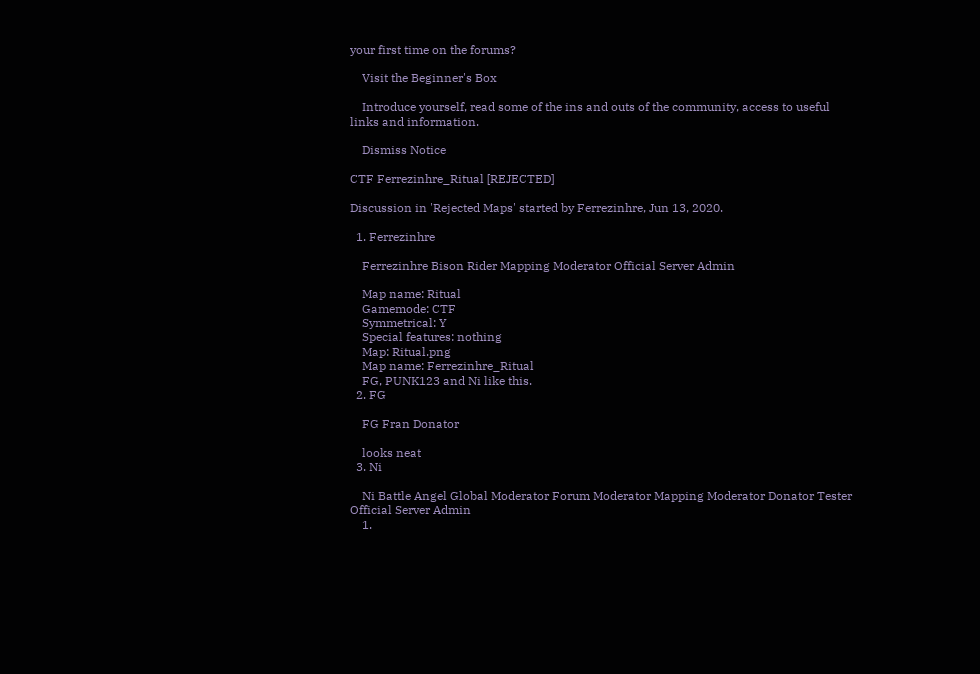your first time on the forums?

    Visit the Beginner's Box

    Introduce yourself, read some of the ins and outs of the community, access to useful links and information.

    Dismiss Notice

CTF Ferrezinhre_Ritual [REJECTED]

Discussion in 'Rejected Maps' started by Ferrezinhre, Jun 13, 2020.

  1. Ferrezinhre

    Ferrezinhre Bison Rider Mapping Moderator Official Server Admin

    Map name: Ritual
    Gamemode: CTF
    Symmetrical: Y
    Special features: nothing
    Map: Ritual.png
    Map name: Ferrezinhre_Ritual
    FG, PUNK123 and Ni like this.
  2. FG

    FG Fran Donator

    looks neat
  3. Ni

    Ni Battle Angel Global Moderator Forum Moderator Mapping Moderator Donator Tester Official Server Admin
    1.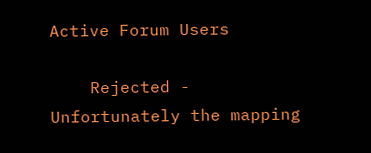Active Forum Users

    Rejected - Unfortunately the mapping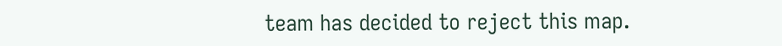team has decided to reject this map.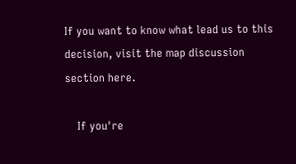If you want to know what lead us to this decision, visit the map discussion section here.

    If you're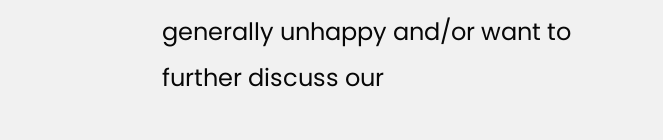generally unhappy and/or want to further discuss our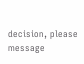decision, please message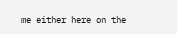me either here on the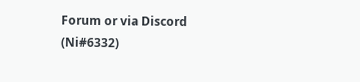Forum or via Discord (Ni#6332)